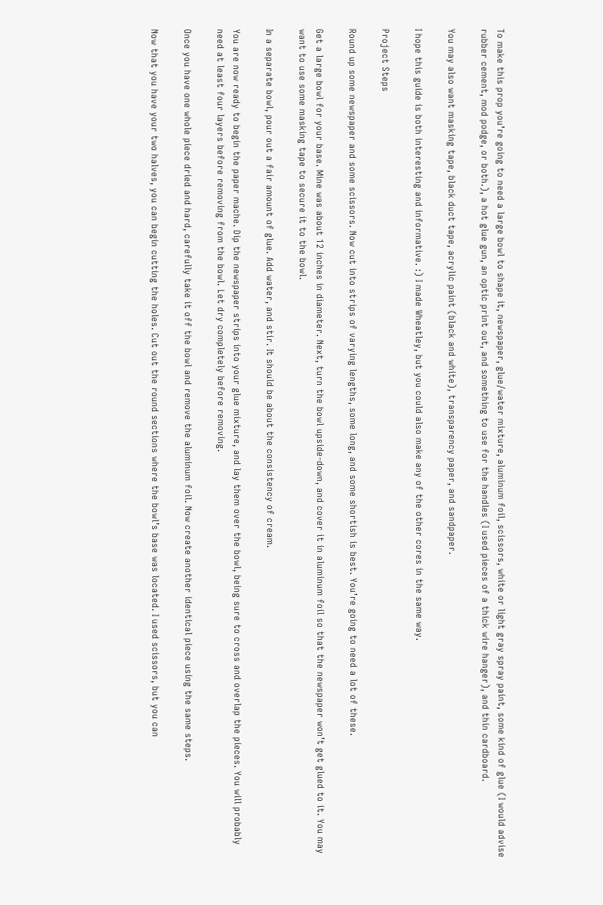To make this prop you’re going to need a large bowl to shape it, newspaper, glue/water mixture, aluminum foil, scissors, white or light gray spray paint, some kind of glue (I would advise rubber cement, mod podge, or both.), a hot glue gun, an optic print out, and something to use for the handles (I used pieces of a thick wire hanger), and thin cardboard.

You may also want masking tape, black duct tape, acrylic paint (black and white), transparency paper, and sandpaper.

I hope this guide is both interesting and informative. :) I made Wheatley, but you could also make any of the other cores in the same way.

Project Steps

Round up some newspaper and some scissors. Now cut into strips of varying lengths, some long, and some shortish is best. You’re going to need a lot of these.

Get a large bowl for your base. Mine was about 12 inches in diameter. Next, turn the bowl upside-down, and cover it in aluminum foil so that the newspaper won’t get glued to it. You may want to use some masking tape to secure it to the bowl.

In a separate bowl, pour out a fair amount of glue. Add water, and stir. It should be about the consistency of cream.

You are now ready to begin the paper mache. Dip the newspaper strips into your glue mixture, and lay them over the bowl, being sure to cross and overlap the pieces. You will probably need at least four layers before removing from the bowl. Let dry completely before removing.

Once you have one whole piece dried and hard, carefully take it off the bowl and remove the aluminum foil. Now create another identical piece using the same steps.

Now that you have your two halves, you can begin cutting the holes. Cut out the round sections where the bowl’s base was located. I used scissors, but you can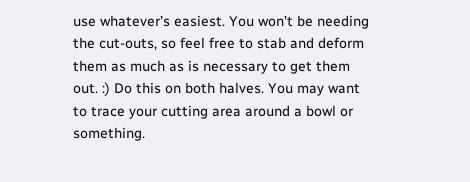use whatever’s easiest. You won’t be needing the cut-outs, so feel free to stab and deform them as much as is necessary to get them out. :) Do this on both halves. You may want to trace your cutting area around a bowl or something.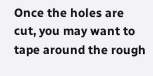Once the holes are cut, you may want to tape around the rough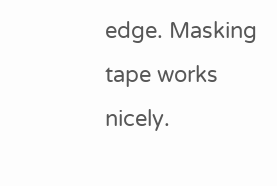edge. Masking tape works nicely.